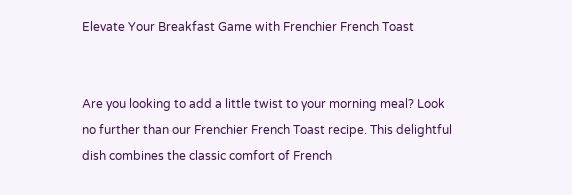Elevate Your Breakfast Game with Frenchier French Toast


Are you looking to add a little twist to your morning meal? Look no further than our Frenchier French Toast recipe. This delightful dish combines the classic comfort of French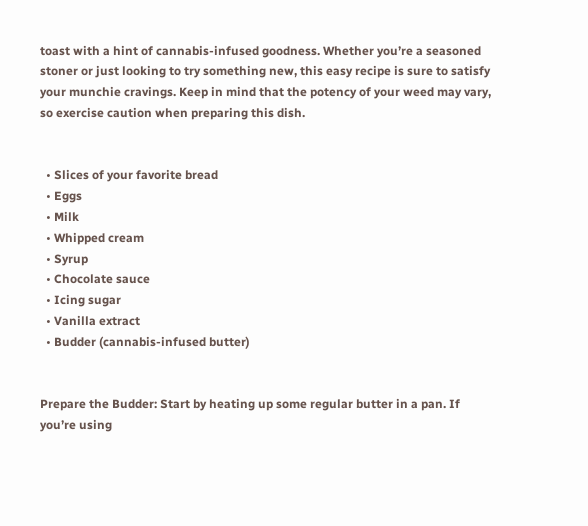toast with a hint of cannabis-infused goodness. Whether you’re a seasoned stoner or just looking to try something new, this easy recipe is sure to satisfy your munchie cravings. Keep in mind that the potency of your weed may vary, so exercise caution when preparing this dish.


  • Slices of your favorite bread
  • Eggs
  • Milk
  • Whipped cream
  • Syrup
  • Chocolate sauce
  • Icing sugar
  • Vanilla extract
  • Budder (cannabis-infused butter)


Prepare the Budder: Start by heating up some regular butter in a pan. If you’re using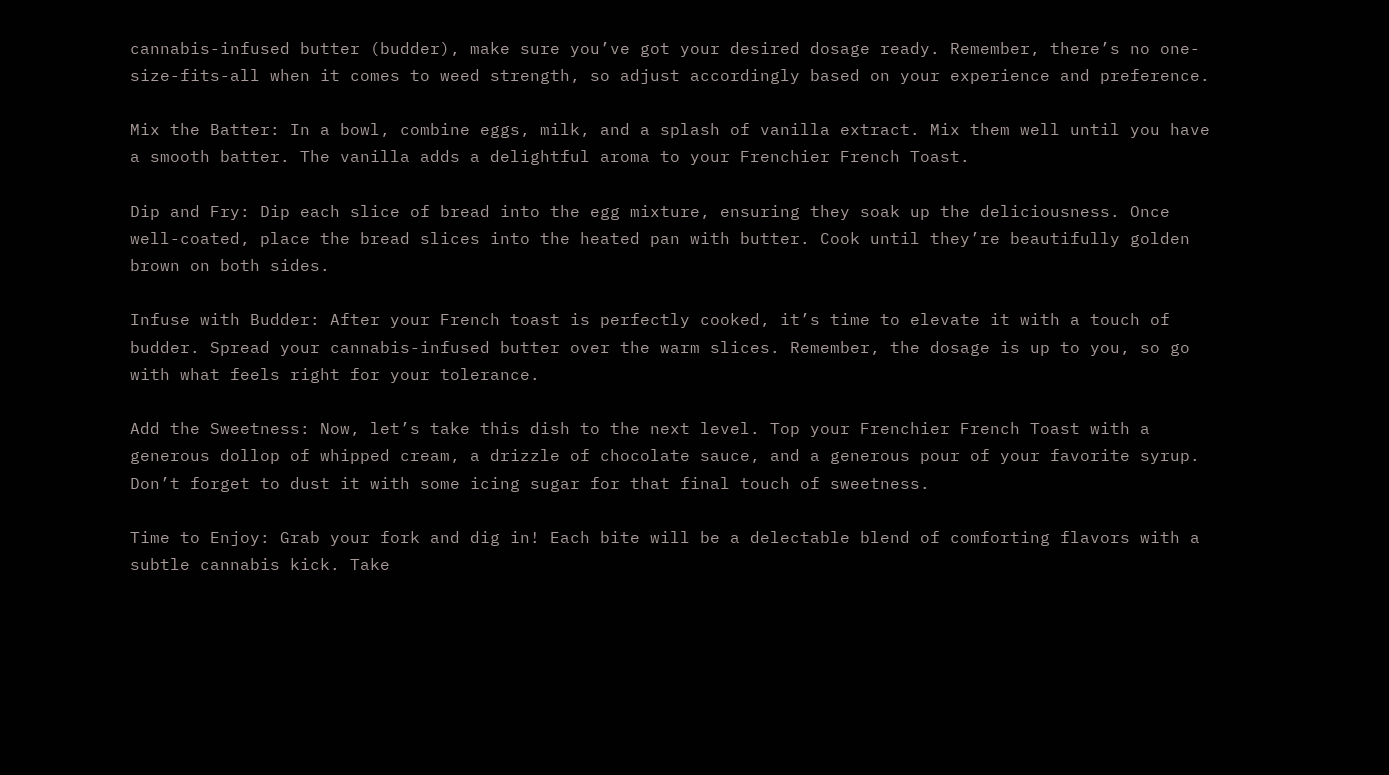cannabis-infused butter (budder), make sure you’ve got your desired dosage ready. Remember, there’s no one-size-fits-all when it comes to weed strength, so adjust accordingly based on your experience and preference.

Mix the Batter: In a bowl, combine eggs, milk, and a splash of vanilla extract. Mix them well until you have a smooth batter. The vanilla adds a delightful aroma to your Frenchier French Toast.

Dip and Fry: Dip each slice of bread into the egg mixture, ensuring they soak up the deliciousness. Once well-coated, place the bread slices into the heated pan with butter. Cook until they’re beautifully golden brown on both sides.

Infuse with Budder: After your French toast is perfectly cooked, it’s time to elevate it with a touch of budder. Spread your cannabis-infused butter over the warm slices. Remember, the dosage is up to you, so go with what feels right for your tolerance.

Add the Sweetness: Now, let’s take this dish to the next level. Top your Frenchier French Toast with a generous dollop of whipped cream, a drizzle of chocolate sauce, and a generous pour of your favorite syrup. Don’t forget to dust it with some icing sugar for that final touch of sweetness.

Time to Enjoy: Grab your fork and dig in! Each bite will be a delectable blend of comforting flavors with a subtle cannabis kick. Take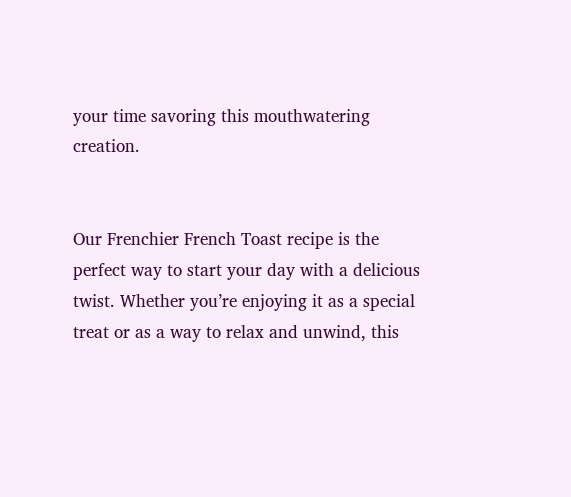your time savoring this mouthwatering creation.


Our Frenchier French Toast recipe is the perfect way to start your day with a delicious twist. Whether you’re enjoying it as a special treat or as a way to relax and unwind, this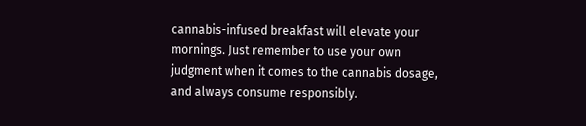cannabis-infused breakfast will elevate your mornings. Just remember to use your own judgment when it comes to the cannabis dosage, and always consume responsibly.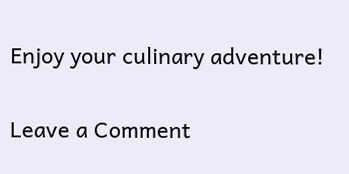Enjoy your culinary adventure!

Leave a Comment